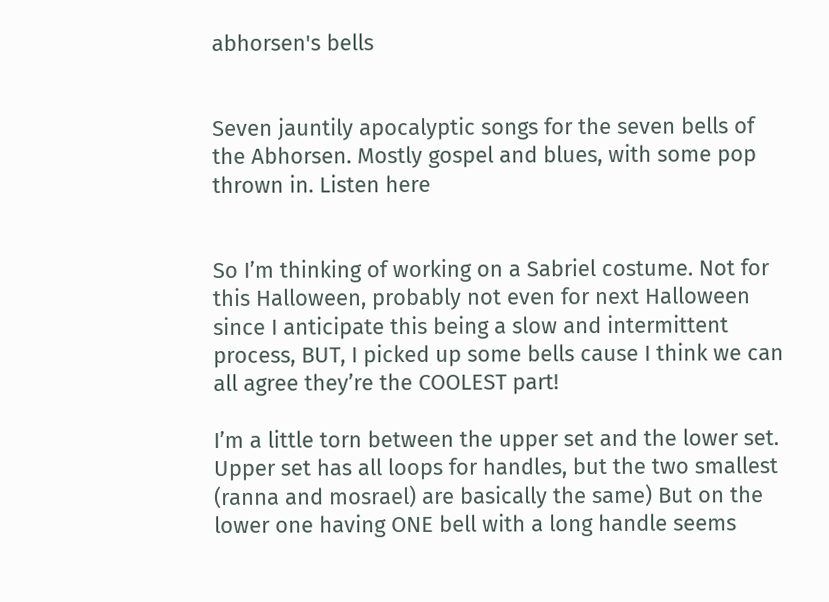abhorsen's bells


Seven jauntily apocalyptic songs for the seven bells of the Abhorsen. Mostly gospel and blues, with some pop thrown in. Listen here


So I’m thinking of working on a Sabriel costume. Not for this Halloween, probably not even for next Halloween since I anticipate this being a slow and intermittent process, BUT, I picked up some bells cause I think we can all agree they’re the COOLEST part!

I’m a little torn between the upper set and the lower set. Upper set has all loops for handles, but the two smallest (ranna and mosrael) are basically the same) But on the lower one having ONE bell with a long handle seems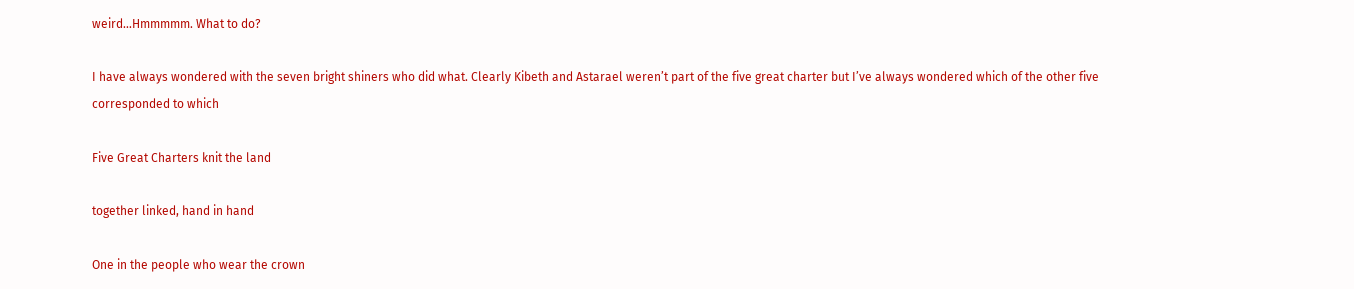weird…Hmmmmm. What to do?

I have always wondered with the seven bright shiners who did what. Clearly Kibeth and Astarael weren’t part of the five great charter but I’ve always wondered which of the other five corresponded to which

Five Great Charters knit the land

together linked, hand in hand

One in the people who wear the crown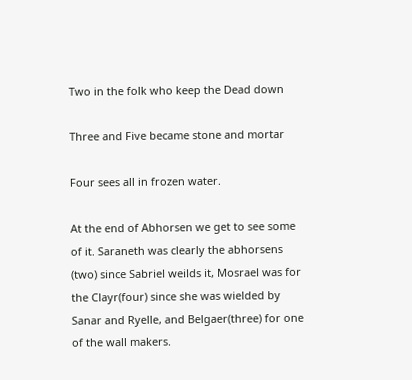Two in the folk who keep the Dead down

Three and Five became stone and mortar

Four sees all in frozen water.

At the end of Abhorsen we get to see some of it. Saraneth was clearly the abhorsens (two) since Sabriel weilds it, Mosrael was for the Clayr(four) since she was wielded by Sanar and Ryelle, and Belgaer(three) for one of the wall makers.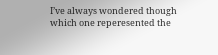I’ve always wondered though which one reperesented the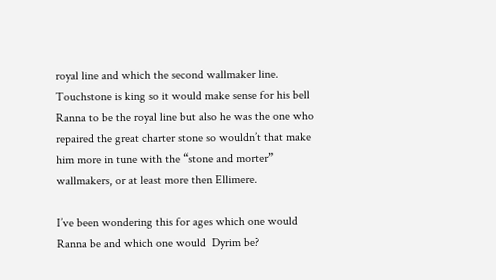royal line and which the second wallmaker line. Touchstone is king so it would make sense for his bell Ranna to be the royal line but also he was the one who repaired the great charter stone so wouldn’t that make him more in tune with the “stone and morter” wallmakers, or at least more then Ellimere.

I’ve been wondering this for ages which one would Ranna be and which one would  Dyrim be?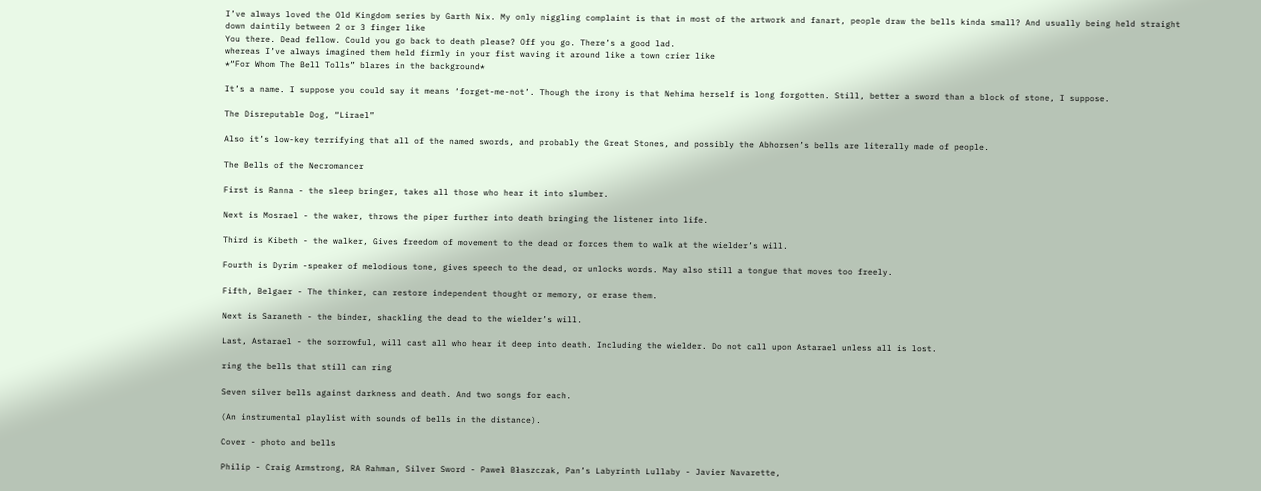I’ve always loved the Old Kingdom series by Garth Nix. My only niggling complaint is that in most of the artwork and fanart, people draw the bells kinda small? And usually being held straight down daintily between 2 or 3 finger like
You there. Dead fellow. Could you go back to death please? Off you go. There’s a good lad.
whereas I’ve always imagined them held firmly in your fist waving it around like a town crier like
*“For Whom The Bell Tolls” blares in the background*

It’s a name. I suppose you could say it means ‘forget-me-not’. Though the irony is that Nehima herself is long forgotten. Still, better a sword than a block of stone, I suppose.

The Disreputable Dog, “Lirael”

Also it’s low-key terrifying that all of the named swords, and probably the Great Stones, and possibly the Abhorsen’s bells are literally made of people.

The Bells of the Necromancer

First is Ranna - the sleep bringer, takes all those who hear it into slumber.

Next is Mosrael - the waker, throws the piper further into death bringing the listener into life.

Third is Kibeth - the walker, Gives freedom of movement to the dead or forces them to walk at the wielder’s will.

Fourth is Dyrim -speaker of melodious tone, gives speech to the dead, or unlocks words. May also still a tongue that moves too freely.

Fifth, Belgaer - The thinker, can restore independent thought or memory, or erase them.

Next is Saraneth - the binder, shackling the dead to the wielder’s will.

Last, Astarael - the sorrowful, will cast all who hear it deep into death. Including the wielder. Do not call upon Astarael unless all is lost.

ring the bells that still can ring

Seven silver bells against darkness and death. And two songs for each.

(An instrumental playlist with sounds of bells in the distance).

Cover - photo and bells

Philip - Craig Armstrong, RA Rahman, Silver Sword - Paweł Błaszczak, Pan’s Labyrinth Lullaby - Javier Navarette,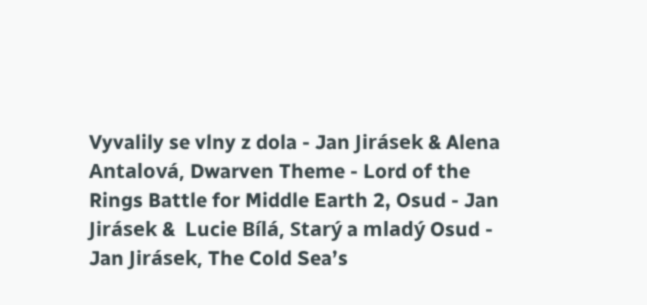Vyvalily se vlny z dola - Jan Jirásek & Alena Antalová, Dwarven Theme - Lord of the Rings Battle for Middle Earth 2, Osud - Jan Jirásek &  Lucie Bílá, Starý a mladý Osud - Jan Jirásek, The Cold Sea’s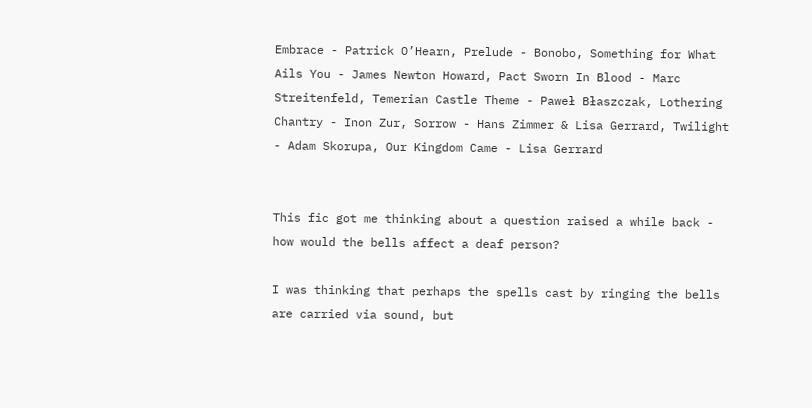Embrace - Patrick O’Hearn, Prelude - Bonobo, Something for What Ails You - James Newton Howard, Pact Sworn In Blood - Marc Streitenfeld, Temerian Castle Theme - Paweł Błaszczak, Lothering Chantry - Inon Zur, Sorrow - Hans Zimmer & Lisa Gerrard, Twilight - Adam Skorupa, Our Kingdom Came - Lisa Gerrard


This fic got me thinking about a question raised a while back - how would the bells affect a deaf person?

I was thinking that perhaps the spells cast by ringing the bells are carried via sound, but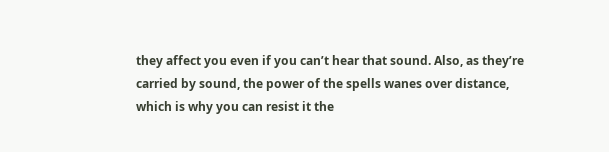they affect you even if you can’t hear that sound. Also, as they’re carried by sound, the power of the spells wanes over distance, which is why you can resist it the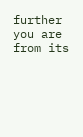further you are from its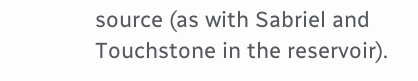source (as with Sabriel and Touchstone in the reservoir).